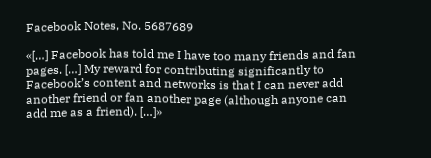Facebook Notes, No. 5687689

«[…] Facebook has told me I have too many friends and fan pages. […] My reward for contributing significantly to Facebook’s content and networks is that I can never add another friend or fan another page (although anyone can add me as a friend). […]»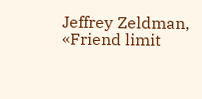Jeffrey Zeldman, «Friend limit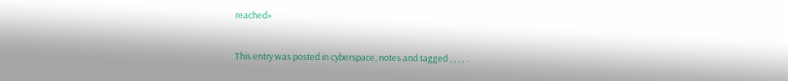reached»

This entry was posted in cyberspace, notes and tagged , , , , .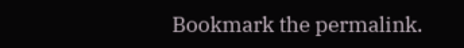Bookmark the permalink.